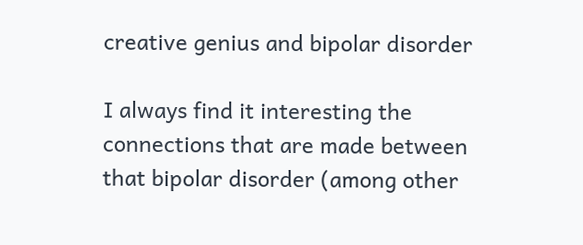creative genius and bipolar disorder

I always find it interesting the connections that are made between that bipolar disorder (among other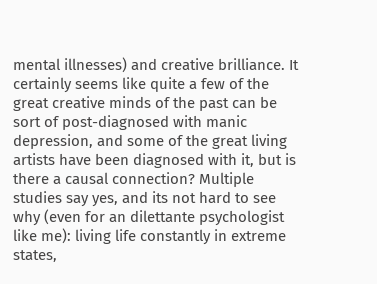mental illnesses) and creative brilliance. It certainly seems like quite a few of the great creative minds of the past can be sort of post-diagnosed with manic depression, and some of the great living artists have been diagnosed with it, but is there a causal connection? Multiple studies say yes, and its not hard to see why (even for an dilettante psychologist like me): living life constantly in extreme states,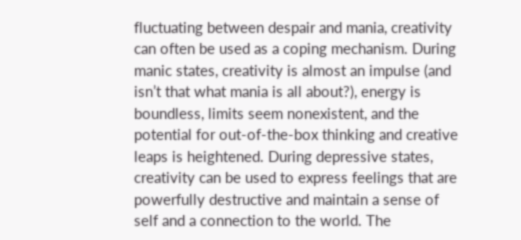fluctuating between despair and mania, creativity can often be used as a coping mechanism. During manic states, creativity is almost an impulse (and isn’t that what mania is all about?), energy is boundless, limits seem nonexistent, and the potential for out-of-the-box thinking and creative leaps is heightened. During depressive states, creativity can be used to express feelings that are powerfully destructive and maintain a sense of self and a connection to the world. The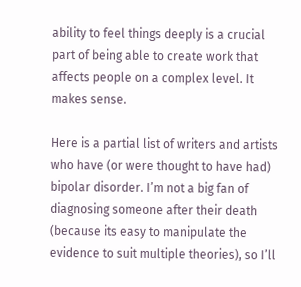ability to feel things deeply is a crucial part of being able to create work that affects people on a complex level. It makes sense.

Here is a partial list of writers and artists who have (or were thought to have had) bipolar disorder. I’m not a big fan of diagnosing someone after their death (because its easy to manipulate the evidence to suit multiple theories), so I’ll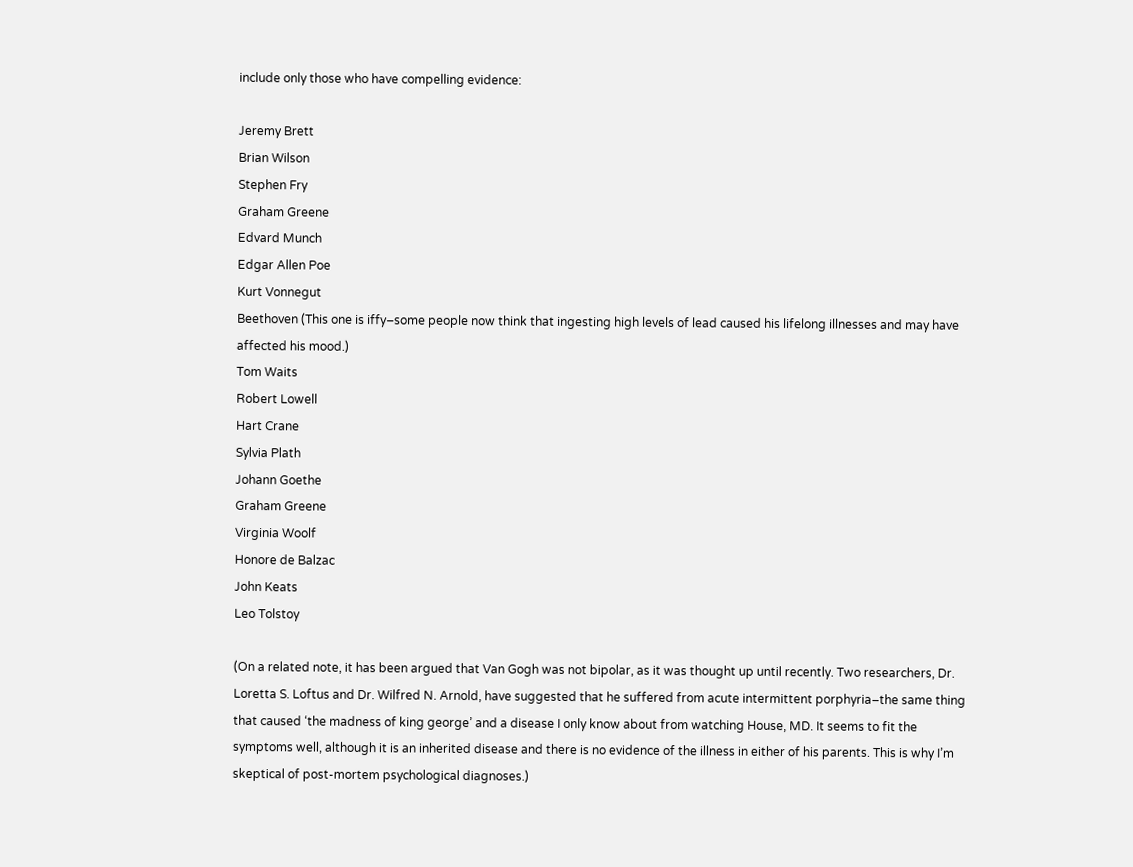include only those who have compelling evidence:

Jeremy Brett
Brian Wilson
Stephen Fry
Graham Greene
Edvard Munch
Edgar Allen Poe
Kurt Vonnegut
Beethoven (This one is iffy–some people now think that ingesting high levels of lead caused his lifelong illnesses and may have affected his mood.)
Tom Waits
Robert Lowell
Hart Crane
Sylvia Plath
Johann Goethe
Graham Greene
Virginia Woolf
Honore de Balzac
John Keats
Leo Tolstoy

(On a related note, it has been argued that Van Gogh was not bipolar, as it was thought up until recently. Two researchers, Dr. Loretta S. Loftus and Dr. Wilfred N. Arnold, have suggested that he suffered from acute intermittent porphyria–the same thing that caused ‘the madness of king george’ and a disease I only know about from watching House, MD. It seems to fit the symptoms well, although it is an inherited disease and there is no evidence of the illness in either of his parents. This is why I’m skeptical of post-mortem psychological diagnoses.)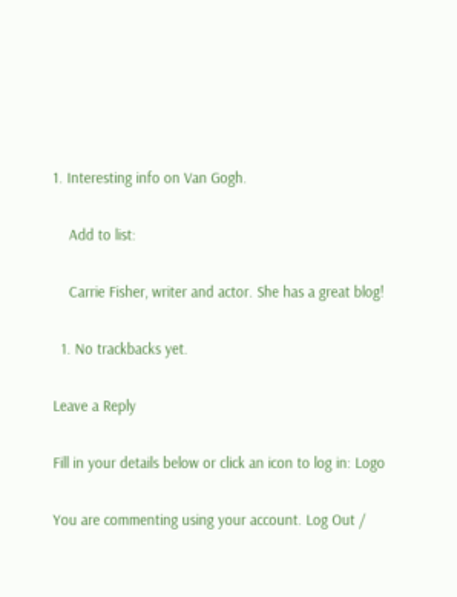1. Interesting info on Van Gogh.

    Add to list:

    Carrie Fisher, writer and actor. She has a great blog!

  1. No trackbacks yet.

Leave a Reply

Fill in your details below or click an icon to log in: Logo

You are commenting using your account. Log Out /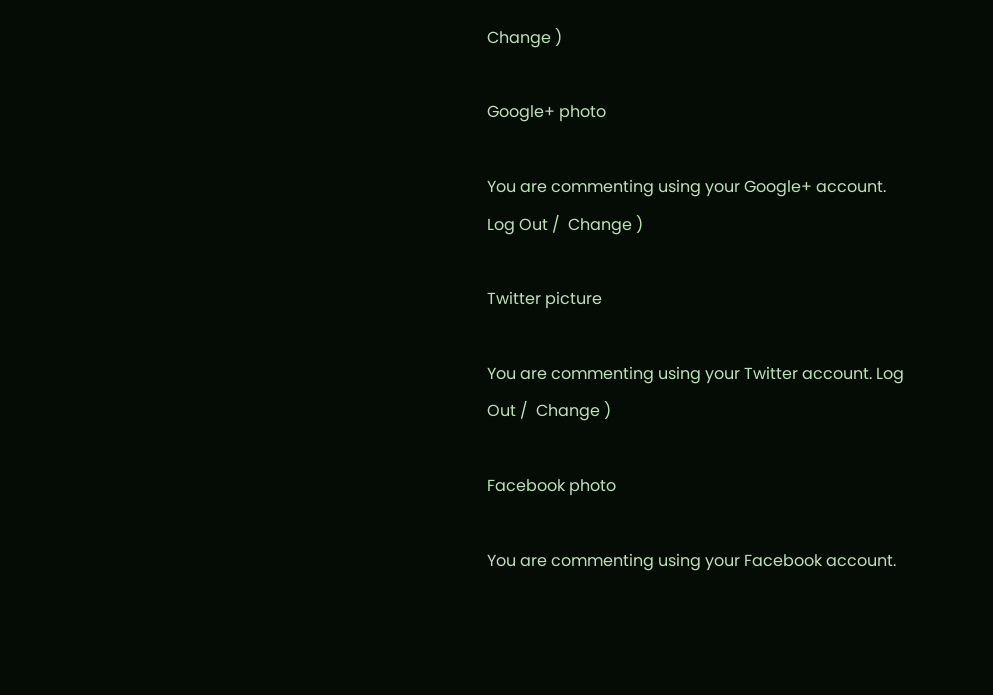Change )

Google+ photo

You are commenting using your Google+ account. Log Out /  Change )

Twitter picture

You are commenting using your Twitter account. Log Out /  Change )

Facebook photo

You are commenting using your Facebook account.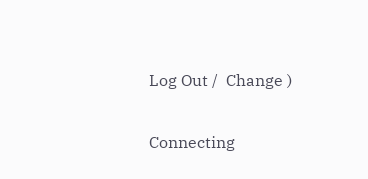Log Out /  Change )


Connecting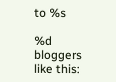to %s

%d bloggers like this: